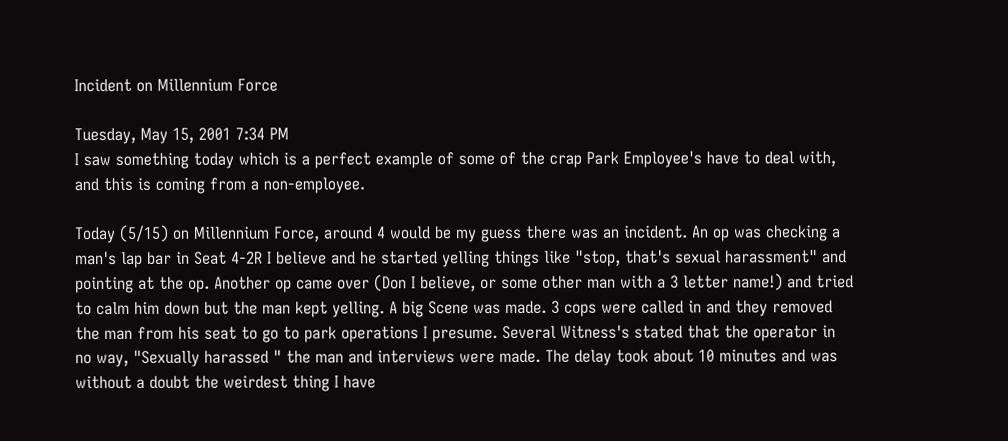Incident on Millennium Force

Tuesday, May 15, 2001 7:34 PM
I saw something today which is a perfect example of some of the crap Park Employee's have to deal with, and this is coming from a non-employee.

Today (5/15) on Millennium Force, around 4 would be my guess there was an incident. An op was checking a man's lap bar in Seat 4-2R I believe and he started yelling things like "stop, that's sexual harassment" and pointing at the op. Another op came over (Don I believe, or some other man with a 3 letter name!) and tried to calm him down but the man kept yelling. A big Scene was made. 3 cops were called in and they removed the man from his seat to go to park operations I presume. Several Witness's stated that the operator in no way, "Sexually harassed " the man and interviews were made. The delay took about 10 minutes and was without a doubt the weirdest thing I have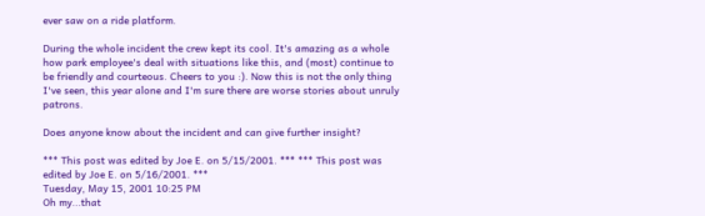ever saw on a ride platform.

During the whole incident the crew kept its cool. It's amazing as a whole how park employee's deal with situations like this, and (most) continue to be friendly and courteous. Cheers to you :). Now this is not the only thing I've seen, this year alone and I'm sure there are worse stories about unruly patrons.

Does anyone know about the incident and can give further insight?

*** This post was edited by Joe E. on 5/15/2001. *** *** This post was edited by Joe E. on 5/16/2001. ***
Tuesday, May 15, 2001 10:25 PM
Oh my...that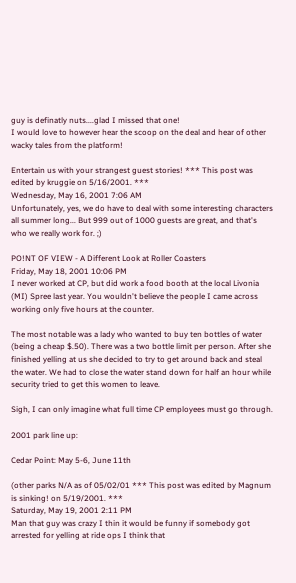guy is definatly nuts....glad I missed that one!
I would love to however hear the scoop on the deal and hear of other wacky tales from the platform!

Entertain us with your strangest guest stories! *** This post was edited by kruggie on 5/16/2001. ***
Wednesday, May 16, 2001 7:06 AM
Unfortunately, yes, we do have to deal with some interesting characters all summer long... But 999 out of 1000 guests are great, and that's who we really work for. ;)

PO!NT OF VIEW - A Different Look at Roller Coasters
Friday, May 18, 2001 10:06 PM
I never worked at CP, but did work a food booth at the local Livonia (MI) Spree last year. You wouldn't believe the people I came across working only five hours at the counter.

The most notable was a lady who wanted to buy ten bottles of water (being a cheap $.50). There was a two bottle limit per person. After she finished yelling at us she decided to try to get around back and steal the water. We had to close the water stand down for half an hour while security tried to get this women to leave.

Sigh, I can only imagine what full time CP employees must go through.

2001 park line up:

Cedar Point: May 5-6, June 11th

(other parks N/A as of 05/02/01 *** This post was edited by Magnum is sinking! on 5/19/2001. ***
Saturday, May 19, 2001 2:11 PM
Man that guy was crazy I thin it would be funny if somebody got arrested for yelling at ride ops I think that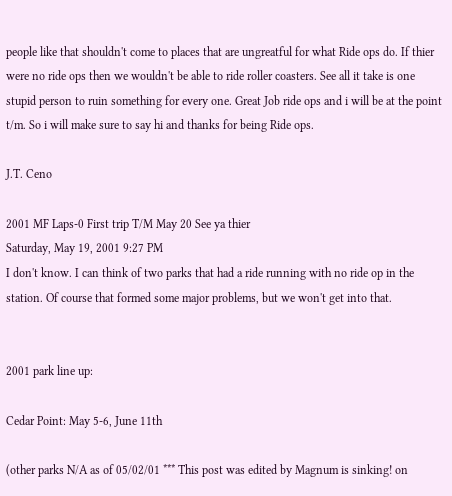people like that shouldn't come to places that are ungreatful for what Ride ops do. If thier were no ride ops then we wouldn't be able to ride roller coasters. See all it take is one stupid person to ruin something for every one. Great Job ride ops and i will be at the point t/m. So i will make sure to say hi and thanks for being Ride ops.

J.T. Ceno

2001 MF Laps-0 First trip T/M May 20 See ya thier
Saturday, May 19, 2001 9:27 PM
I don't know. I can think of two parks that had a ride running with no ride op in the station. Of course that formed some major problems, but we won't get into that.


2001 park line up:

Cedar Point: May 5-6, June 11th

(other parks N/A as of 05/02/01 *** This post was edited by Magnum is sinking! on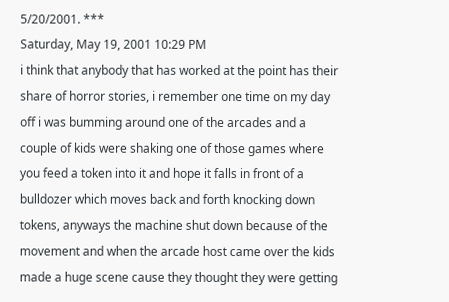5/20/2001. ***
Saturday, May 19, 2001 10:29 PM
i think that anybody that has worked at the point has their share of horror stories, i remember one time on my day off i was bumming around one of the arcades and a couple of kids were shaking one of those games where you feed a token into it and hope it falls in front of a bulldozer which moves back and forth knocking down tokens, anyways the machine shut down because of the movement and when the arcade host came over the kids made a huge scene cause they thought they were getting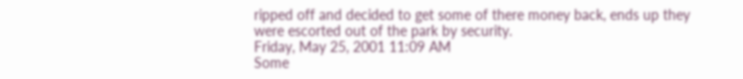ripped off and decided to get some of there money back, ends up they were escorted out of the park by security.
Friday, May 25, 2001 11:09 AM
Some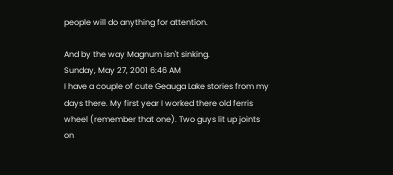people will do anything for attention.

And by the way Magnum isn't sinking.
Sunday, May 27, 2001 6:46 AM
I have a couple of cute Geauga Lake stories from my days there. My first year I worked there old ferris wheel (remember that one). Two guys lit up joints on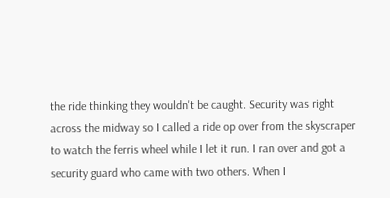the ride thinking they wouldn't be caught. Security was right across the midway so I called a ride op over from the skyscraper to watch the ferris wheel while I let it run. I ran over and got a security guard who came with two others. When I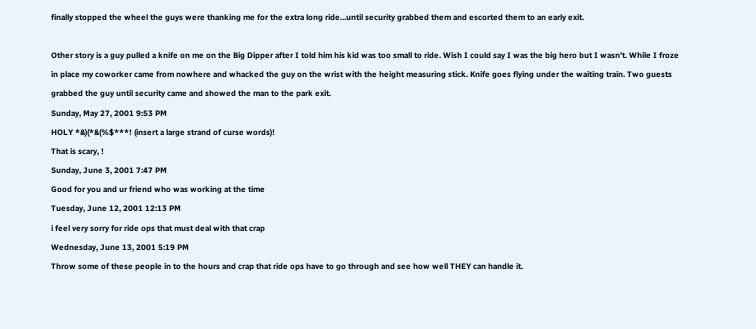finally stopped the wheel the guys were thanking me for the extra long ride...until security grabbed them and escorted them to an early exit.

Other story is a guy pulled a knife on me on the Big Dipper after I told him his kid was too small to ride. Wish I could say I was the big hero but I wasn't. While I froze in place my coworker came from nowhere and whacked the guy on the wrist with the height measuring stick. Knife goes flying under the waiting train. Two guests grabbed the guy until security came and showed the man to the park exit.
Sunday, May 27, 2001 9:53 PM
HOLY *&)(*&(%$***! (insert a large strand of curse words)!
That is scary, !
Sunday, June 3, 2001 7:47 PM
Good for you and ur friend who was working at the time
Tuesday, June 12, 2001 12:13 PM
i feel very sorry for ride ops that must deal with that crap
Wednesday, June 13, 2001 5:19 PM
Throw some of these people in to the hours and crap that ride ops have to go through and see how well THEY can handle it.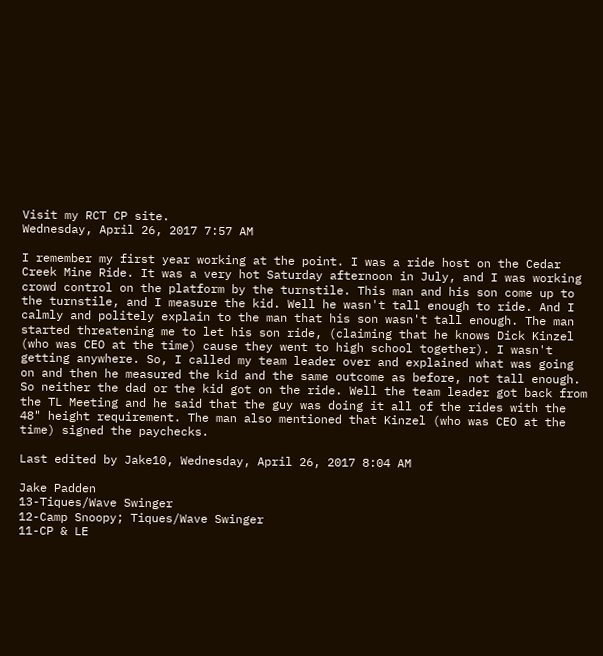Visit my RCT CP site.
Wednesday, April 26, 2017 7:57 AM

I remember my first year working at the point. I was a ride host on the Cedar Creek Mine Ride. It was a very hot Saturday afternoon in July, and I was working crowd control on the platform by the turnstile. This man and his son come up to the turnstile, and I measure the kid. Well he wasn't tall enough to ride. And I calmly and politely explain to the man that his son wasn't tall enough. The man started threatening me to let his son ride, (claiming that he knows Dick Kinzel (who was CEO at the time) cause they went to high school together). I wasn't getting anywhere. So, I called my team leader over and explained what was going on and then he measured the kid and the same outcome as before, not tall enough. So neither the dad or the kid got on the ride. Well the team leader got back from the TL Meeting and he said that the guy was doing it all of the rides with the 48" height requirement. The man also mentioned that Kinzel (who was CEO at the time) signed the paychecks.

Last edited by Jake10, Wednesday, April 26, 2017 8:04 AM

Jake Padden
13-Tiques/Wave Swinger
12-Camp Snoopy; Tiques/Wave Swinger
11-CP & LE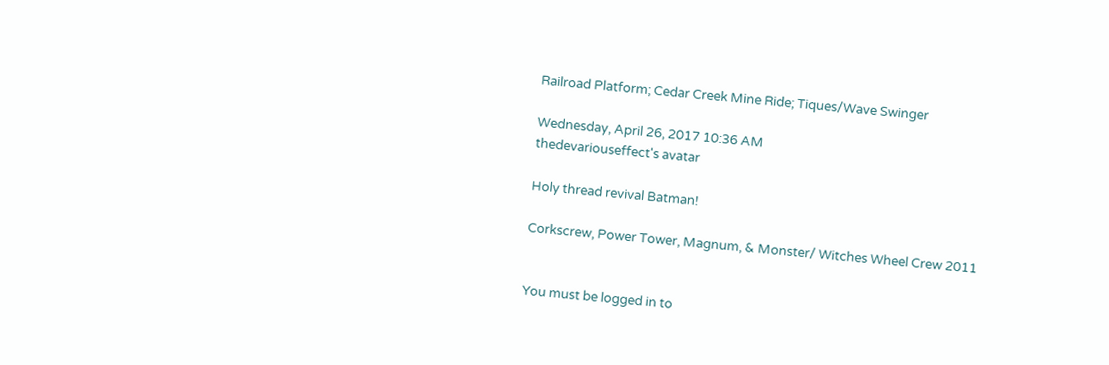Railroad Platform; Cedar Creek Mine Ride; Tiques/Wave Swinger

Wednesday, April 26, 2017 10:36 AM
thedevariouseffect's avatar

Holy thread revival Batman!

Corkscrew, Power Tower, Magnum, & Monster/ Witches Wheel Crew 2011


You must be logged in to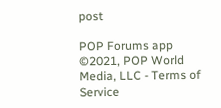post

POP Forums app ©2021, POP World Media, LLC - Terms of Service